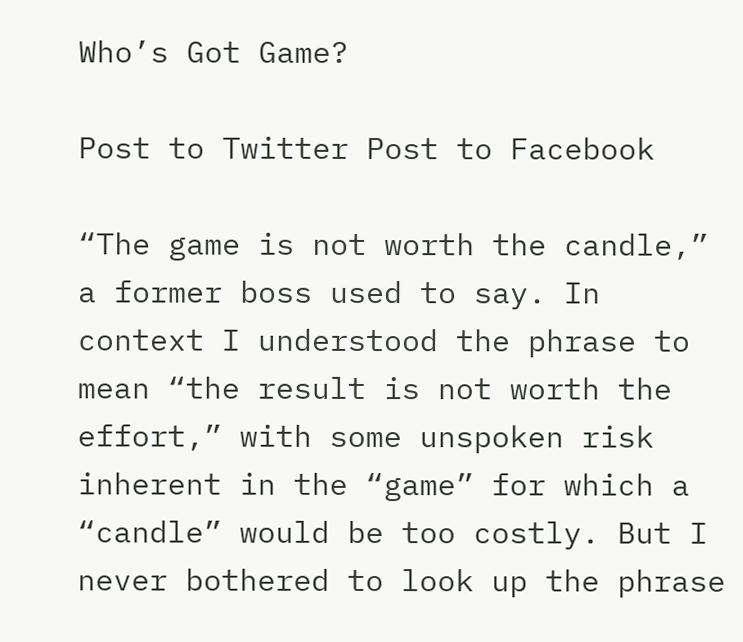Who’s Got Game?

Post to Twitter Post to Facebook

“The game is not worth the candle,” a former boss used to say. In context I understood the phrase to mean “the result is not worth the effort,” with some unspoken risk inherent in the “game” for which a “candle” would be too costly. But I never bothered to look up the phrase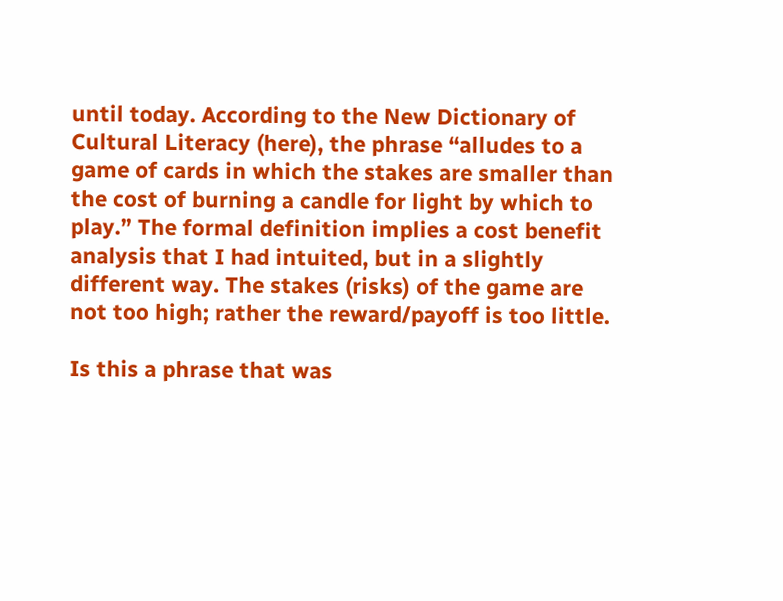until today. According to the New Dictionary of Cultural Literacy (here), the phrase “alludes to a game of cards in which the stakes are smaller than the cost of burning a candle for light by which to play.” The formal definition implies a cost benefit analysis that I had intuited, but in a slightly different way. The stakes (risks) of the game are not too high; rather the reward/payoff is too little.

Is this a phrase that was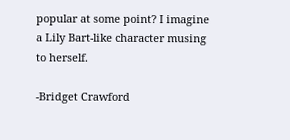popular at some point? I imagine a Lily Bart-like character musing to herself.

-Bridget Crawford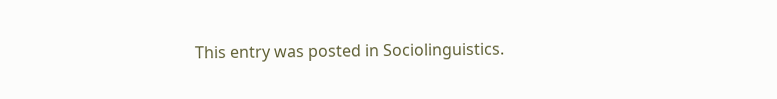This entry was posted in Sociolinguistics.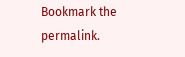Bookmark the permalink.